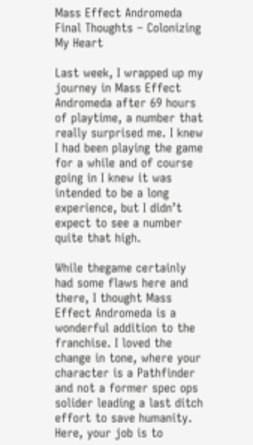Mass Effect Andromeda Final Thoughts – Colonizing My Heart

Last week, I wrapped up my journey in Mass Effect Andromeda after 69 hours of playtime, a number that really surprised me. I knew I had been playing the game for a while and of course going in I knew it was intended to be a long experience, but I didn’t expect to see a number quite that high.

While thegame certainly had some flaws here and there, I thought Mass Effect Andromeda is a wonderful addition to the franchise. I loved the change in tone, where your character is a Pathfinder and not a former spec ops solider leading a last ditch effort to save humanity. Here, your job is to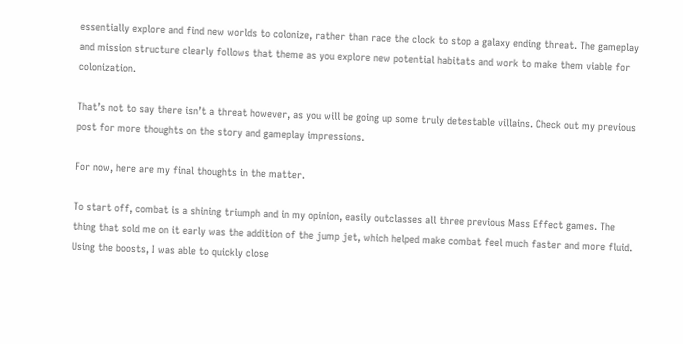essentially explore and find new worlds to colonize, rather than race the clock to stop a galaxy ending threat. The gameplay and mission structure clearly follows that theme as you explore new potential habitats and work to make them viable for colonization.

That’s not to say there isn’t a threat however, as you will be going up some truly detestable villains. Check out my previous post for more thoughts on the story and gameplay impressions.

For now, here are my final thoughts in the matter.

To start off, combat is a shining triumph and in my opinion, easily outclasses all three previous Mass Effect games. The thing that sold me on it early was the addition of the jump jet, which helped make combat feel much faster and more fluid. Using the boosts, I was able to quickly close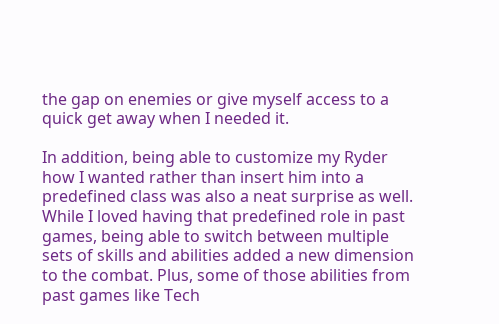the gap on enemies or give myself access to a quick get away when I needed it.

In addition, being able to customize my Ryder how I wanted rather than insert him into a predefined class was also a neat surprise as well. While I loved having that predefined role in past games, being able to switch between multiple sets of skills and abilities added a new dimension to the combat. Plus, some of those abilities from past games like Tech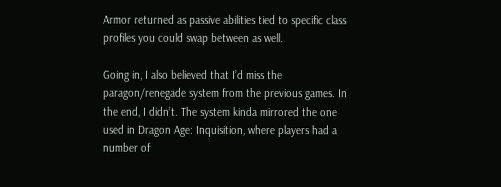Armor returned as passive abilities tied to specific class profiles you could swap between as well.

Going in, I also believed that I’d miss the paragon/renegade system from the previous games. In the end, I didn’t. The system kinda mirrored the one used in Dragon Age: Inquisition, where players had a number of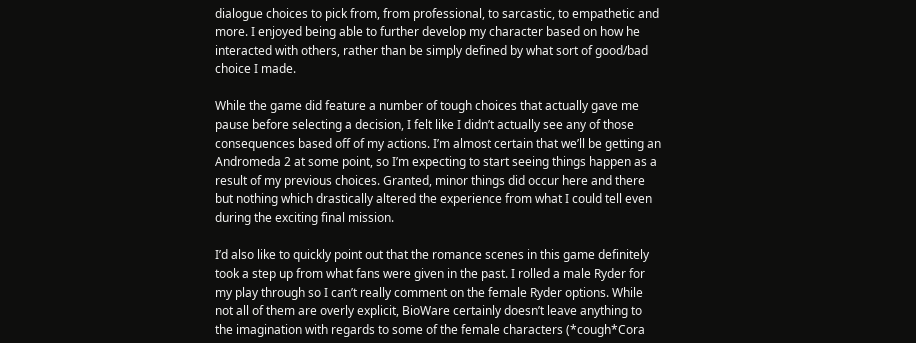dialogue choices to pick from, from professional, to sarcastic, to empathetic and more. I enjoyed being able to further develop my character based on how he interacted with others, rather than be simply defined by what sort of good/bad choice I made.

While the game did feature a number of tough choices that actually gave me pause before selecting a decision, I felt like I didn’t actually see any of those consequences based off of my actions. I’m almost certain that we’ll be getting an Andromeda 2 at some point, so I’m expecting to start seeing things happen as a result of my previous choices. Granted, minor things did occur here and there but nothing which drastically altered the experience from what I could tell even during the exciting final mission.

I’d also like to quickly point out that the romance scenes in this game definitely took a step up from what fans were given in the past. I rolled a male Ryder for my play through so I can’t really comment on the female Ryder options. While not all of them are overly explicit, BioWare certainly doesn’t leave anything to the imagination with regards to some of the female characters (*cough*Cora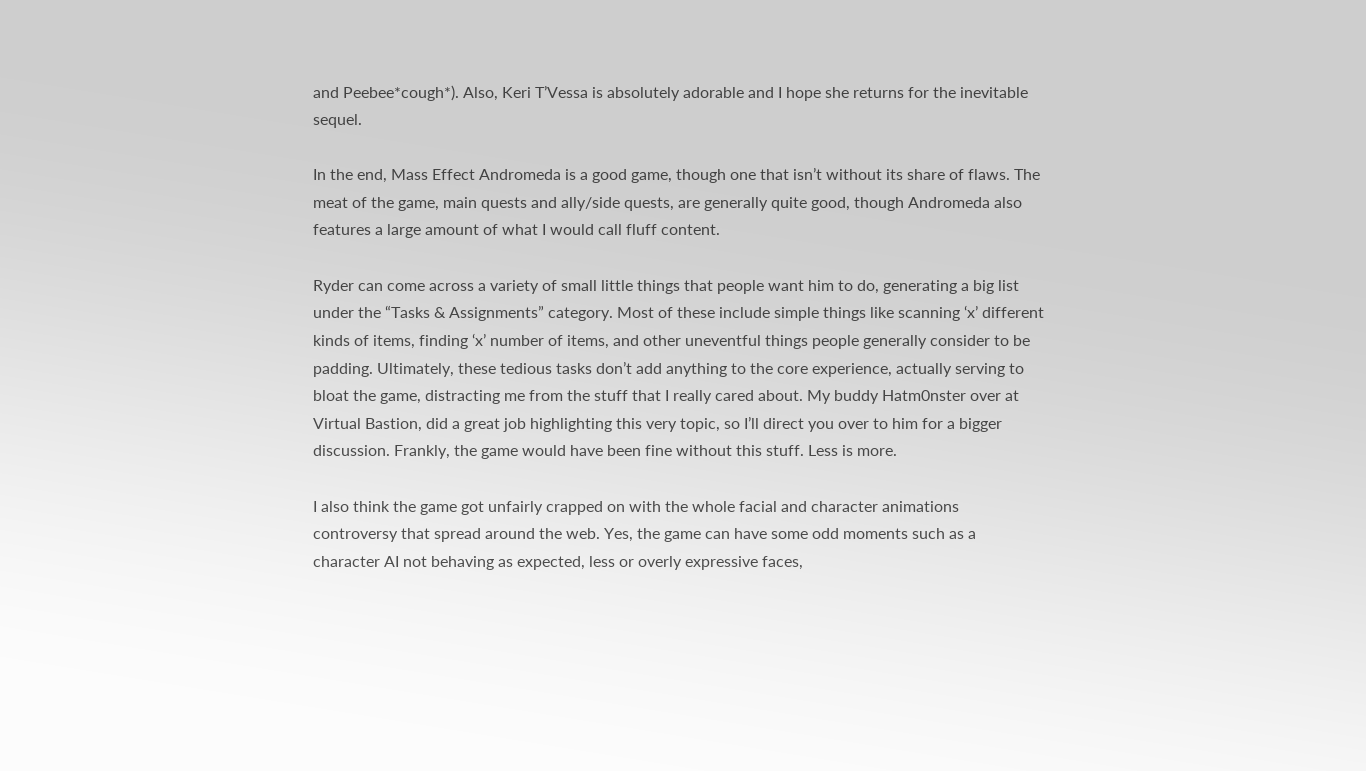and Peebee*cough*). Also, Keri T’Vessa is absolutely adorable and I hope she returns for the inevitable sequel.

In the end, Mass Effect Andromeda is a good game, though one that isn’t without its share of flaws. The meat of the game, main quests and ally/side quests, are generally quite good, though Andromeda also features a large amount of what I would call fluff content.

Ryder can come across a variety of small little things that people want him to do, generating a big list under the “Tasks & Assignments” category. Most of these include simple things like scanning ‘x’ different kinds of items, finding ‘x’ number of items, and other uneventful things people generally consider to be padding. Ultimately, these tedious tasks don’t add anything to the core experience, actually serving to bloat the game, distracting me from the stuff that I really cared about. My buddy Hatm0nster over at Virtual Bastion, did a great job highlighting this very topic, so I’ll direct you over to him for a bigger discussion. Frankly, the game would have been fine without this stuff. Less is more.

I also think the game got unfairly crapped on with the whole facial and character animations controversy that spread around the web. Yes, the game can have some odd moments such as a character AI not behaving as expected, less or overly expressive faces,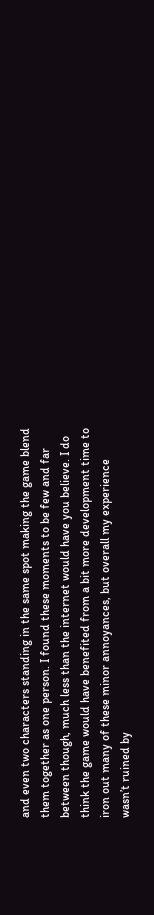and even two characters standing in the same spot making the game blend them together as one person. I found these moments to be few and far between though, much less than the internet would have you believe. I do think the game would have benefited from a bit more development time to iron out many of these minor annoyances, but overall my experience wasn’t ruined by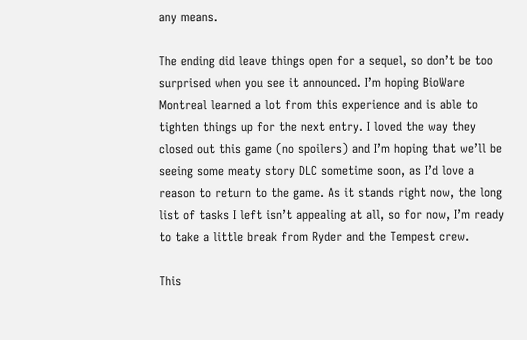any means.

The ending did leave things open for a sequel, so don’t be too surprised when you see it announced. I’m hoping BioWare Montreal learned a lot from this experience and is able to tighten things up for the next entry. I loved the way they closed out this game (no spoilers) and I’m hoping that we’ll be seeing some meaty story DLC sometime soon, as I’d love a reason to return to the game. As it stands right now, the long list of tasks I left isn’t appealing at all, so for now, I’m ready to take a little break from Ryder and the Tempest crew.

This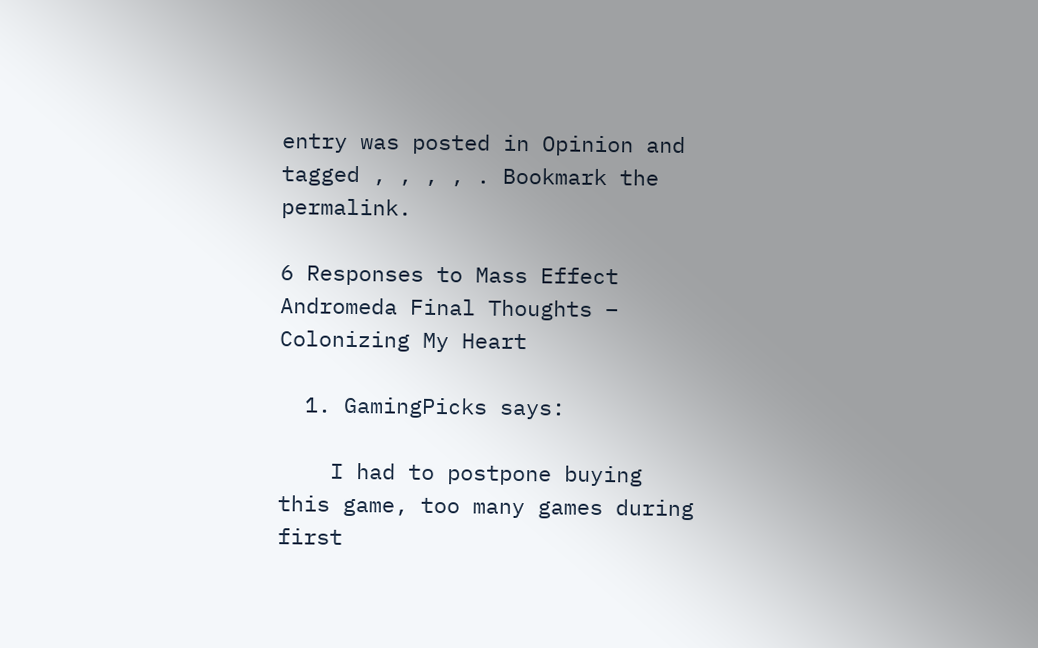entry was posted in Opinion and tagged , , , , . Bookmark the permalink.

6 Responses to Mass Effect Andromeda Final Thoughts – Colonizing My Heart

  1. GamingPicks says:

    I had to postpone buying this game, too many games during first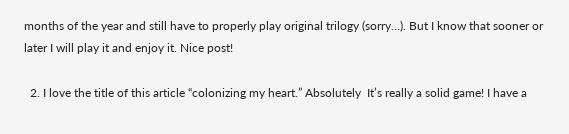months of the year and still have to properly play original trilogy (sorry…). But I know that sooner or later I will play it and enjoy it. Nice post!

  2. I love the title of this article “colonizing my heart.” Absolutely  It’s really a solid game! I have a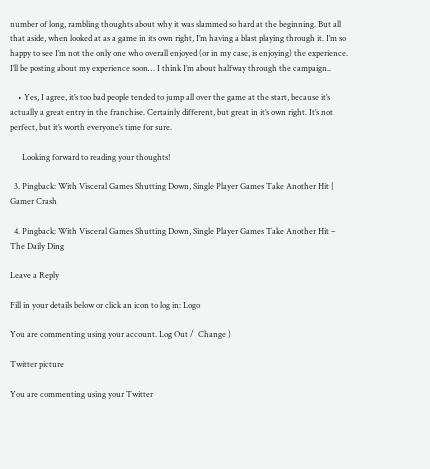number of long, rambling thoughts about why it was slammed so hard at the beginning. But all that aside, when looked at as a game in its own right, I’m having a blast playing through it. I’m so happy to see I’m not the only one who overall enjoyed (or in my case, is enjoying) the experience. I’ll be posting about my experience soon… I think I’m about halfway through the campaign..

    • Yes, I agree, it’s too bad people tended to jump all over the game at the start, because it’s actually a great entry in the franchise. Certainly different, but great in it’s own right. It’s not perfect, but it’s worth everyone’s time for sure.

      Looking forward to reading your thoughts!

  3. Pingback: With Visceral Games Shutting Down, Single Player Games Take Another Hit | Gamer Crash

  4. Pingback: With Visceral Games Shutting Down, Single Player Games Take Another Hit – The Daily Ding

Leave a Reply

Fill in your details below or click an icon to log in: Logo

You are commenting using your account. Log Out /  Change )

Twitter picture

You are commenting using your Twitter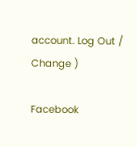account. Log Out /  Change )

Facebook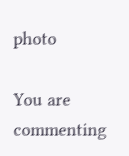photo

You are commenting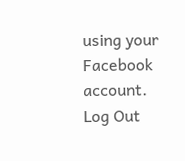using your Facebook account. Log Out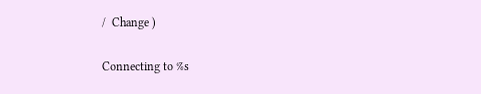/  Change )

Connecting to %s